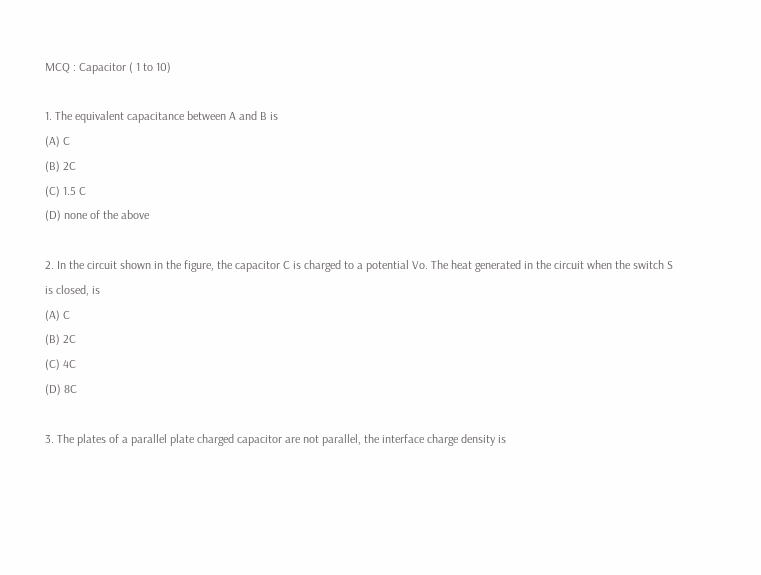MCQ : Capacitor ( 1 to 10)

1. The equivalent capacitance between A and B is
(A) C
(B) 2C
(C) 1.5 C
(D) none of the above

2. In the circuit shown in the figure, the capacitor C is charged to a potential Vo. The heat generated in the circuit when the switch S is closed, is
(A) C
(B) 2C
(C) 4C
(D) 8C

3. The plates of a parallel plate charged capacitor are not parallel, the interface charge density is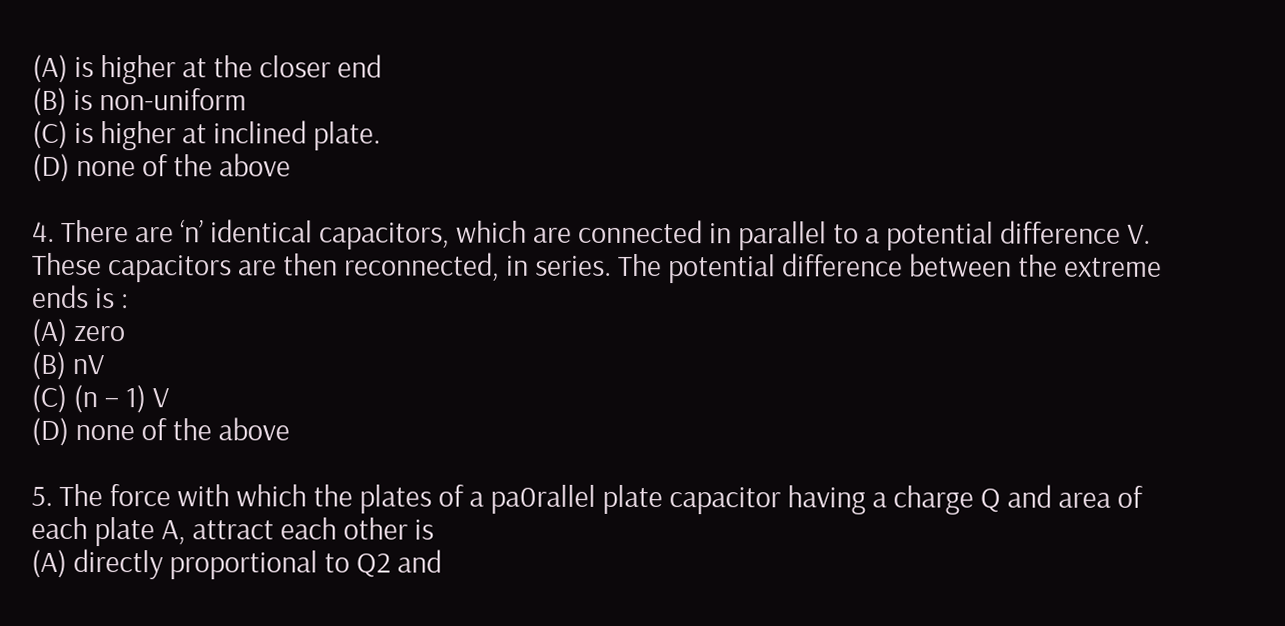(A) is higher at the closer end
(B) is non-uniform
(C) is higher at inclined plate.
(D) none of the above

4. There are ‘n’ identical capacitors, which are connected in parallel to a potential difference V. These capacitors are then reconnected, in series. The potential difference between the extreme ends is :
(A) zero
(B) nV
(C) (n – 1) V
(D) none of the above

5. The force with which the plates of a pa0rallel plate capacitor having a charge Q and area of each plate A, attract each other is
(A) directly proportional to Q2 and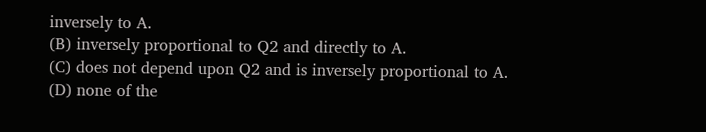inversely to A.
(B) inversely proportional to Q2 and directly to A.
(C) does not depend upon Q2 and is inversely proportional to A.
(D) none of the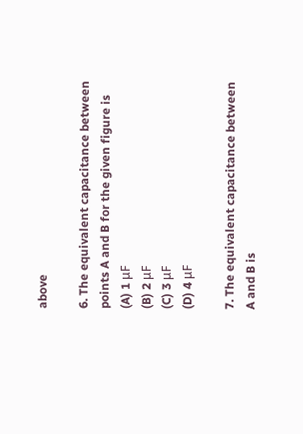above

6. The equivalent capacitance between points A and B for the given figure is
(A) 1 μF
(B) 2 μF
(C) 3 μF
(D) 4 μF

7. The equivalent capacitance between A and B is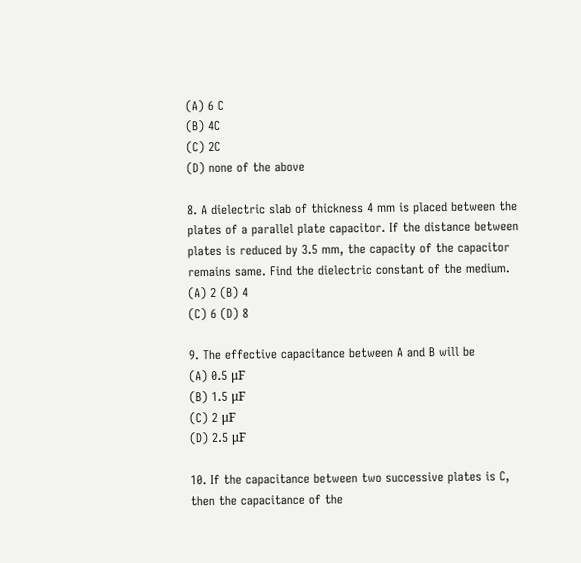(A) 6 C
(B) 4C
(C) 2C
(D) none of the above

8. A dielectric slab of thickness 4 mm is placed between the plates of a parallel plate capacitor. If the distance between plates is reduced by 3.5 mm, the capacity of the capacitor remains same. Find the dielectric constant of the medium.
(A) 2 (B) 4
(C) 6 (D) 8

9. The effective capacitance between A and B will be
(A) 0.5 μF
(B) 1.5 μF
(C) 2 μF
(D) 2.5 μF

10. If the capacitance between two successive plates is C, then the capacitance of the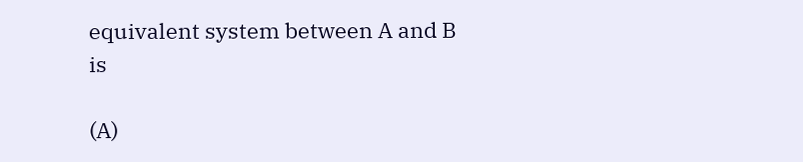equivalent system between A and B is

(A)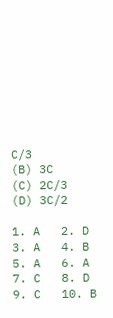C/3
(B) 3C
(C) 2C/3
(D) 3C/2

1. A   2. D
3. A   4. B
5. A   6. A
7. C   8. D
9. C   10. B